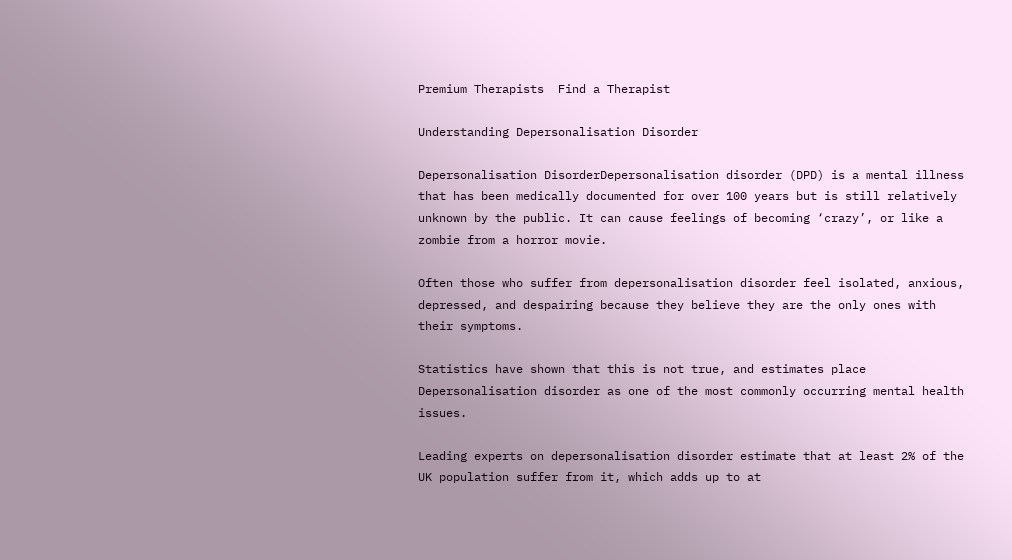Premium Therapists  Find a Therapist

Understanding Depersonalisation Disorder

Depersonalisation DisorderDepersonalisation disorder (DPD) is a mental illness that has been medically documented for over 100 years but is still relatively unknown by the public. It can cause feelings of becoming ‘crazy’, or like a zombie from a horror movie.

Often those who suffer from depersonalisation disorder feel isolated, anxious, depressed, and despairing because they believe they are the only ones with their symptoms.

Statistics have shown that this is not true, and estimates place Depersonalisation disorder as one of the most commonly occurring mental health issues.

Leading experts on depersonalisation disorder estimate that at least 2% of the UK population suffer from it, which adds up to at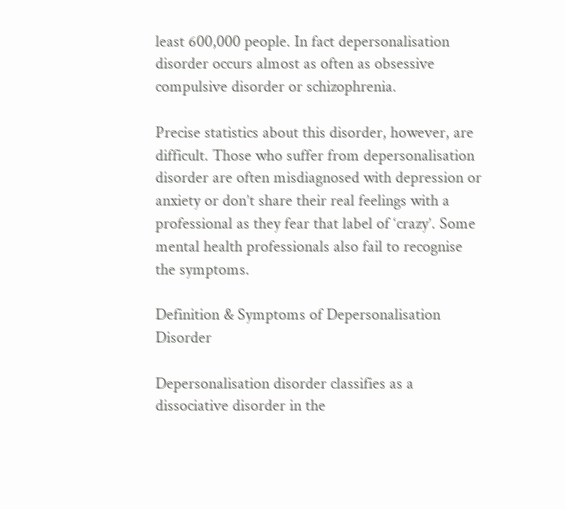least 600,000 people. In fact depersonalisation disorder occurs almost as often as obsessive compulsive disorder or schizophrenia.

Precise statistics about this disorder, however, are difficult. Those who suffer from depersonalisation disorder are often misdiagnosed with depression or anxiety or don’t share their real feelings with a professional as they fear that label of ‘crazy’. Some mental health professionals also fail to recognise the symptoms.

Definition & Symptoms of Depersonalisation Disorder

Depersonalisation disorder classifies as a dissociative disorder in the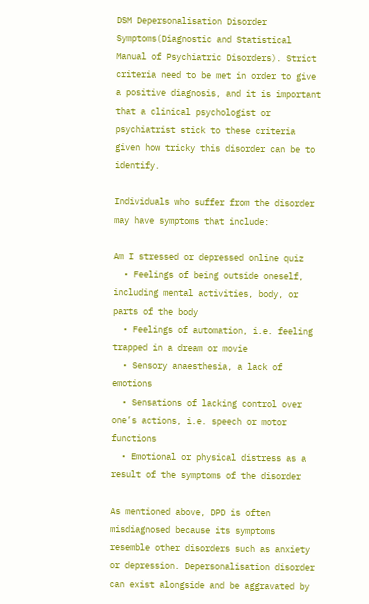DSM Depersonalisation Disorder Symptoms(Diagnostic and Statistical Manual of Psychiatric Disorders). Strict criteria need to be met in order to give a positive diagnosis, and it is important that a clinical psychologist or psychiatrist stick to these criteria given how tricky this disorder can be to identify.

Individuals who suffer from the disorder may have symptoms that include:

Am I stressed or depressed online quiz
  • Feelings of being outside oneself, including mental activities, body, or parts of the body
  • Feelings of automation, i.e. feeling trapped in a dream or movie
  • Sensory anaesthesia, a lack of emotions
  • Sensations of lacking control over one’s actions, i.e. speech or motor functions
  • Emotional or physical distress as a result of the symptoms of the disorder

As mentioned above, DPD is often misdiagnosed because its symptoms resemble other disorders such as anxiety or depression. Depersonalisation disorder can exist alongside and be aggravated by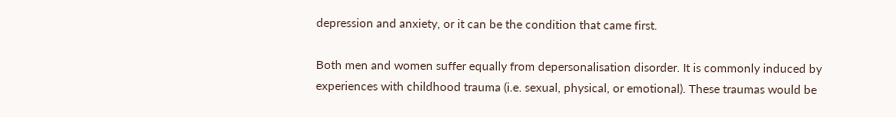depression and anxiety, or it can be the condition that came first.

Both men and women suffer equally from depersonalisation disorder. It is commonly induced by experiences with childhood trauma (i.e. sexual, physical, or emotional). These traumas would be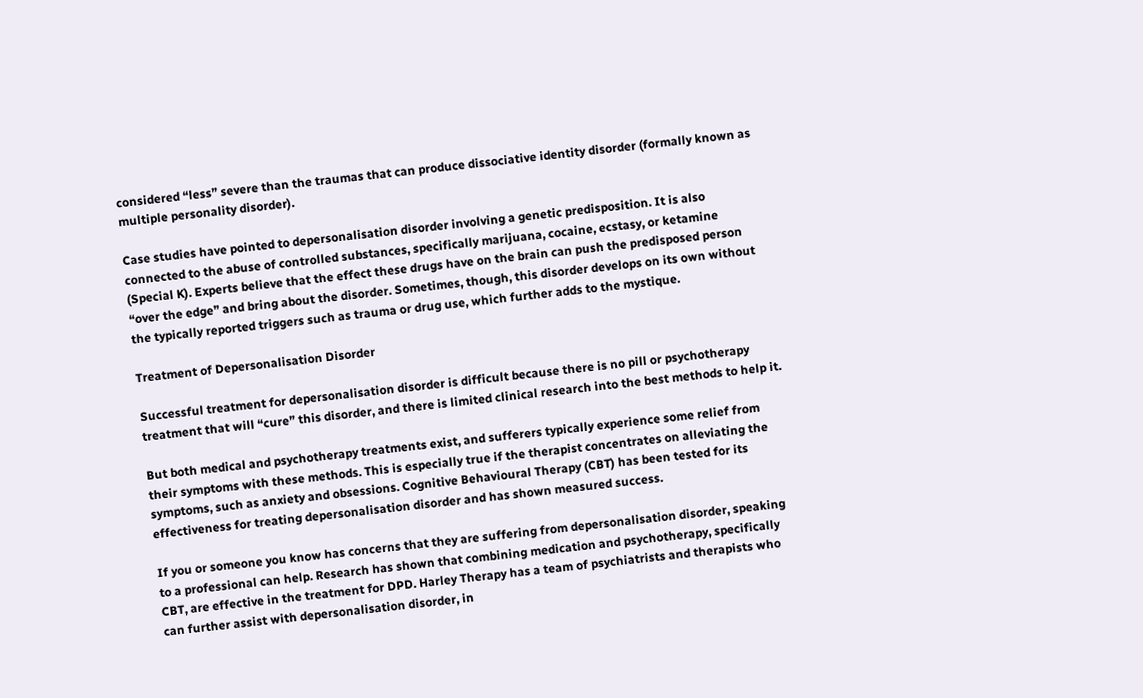considered “less” severe than the traumas that can produce dissociative identity disorder (formally known as multiple personality disorder).

Case studies have pointed to depersonalisation disorder involving a genetic predisposition. It is also connected to the abuse of controlled substances, specifically marijuana, cocaine, ecstasy, or ketamine (Special K). Experts believe that the effect these drugs have on the brain can push the predisposed person “over the edge” and bring about the disorder. Sometimes, though, this disorder develops on its own without the typically reported triggers such as trauma or drug use, which further adds to the mystique.

Treatment of Depersonalisation Disorder

Successful treatment for depersonalisation disorder is difficult because there is no pill or psychotherapy treatment that will “cure” this disorder, and there is limited clinical research into the best methods to help it.

But both medical and psychotherapy treatments exist, and sufferers typically experience some relief from their symptoms with these methods. This is especially true if the therapist concentrates on alleviating the symptoms, such as anxiety and obsessions. Cognitive Behavioural Therapy (CBT) has been tested for its effectiveness for treating depersonalisation disorder and has shown measured success.

If you or someone you know has concerns that they are suffering from depersonalisation disorder, speaking to a professional can help. Research has shown that combining medication and psychotherapy, specifically CBT, are effective in the treatment for DPD. Harley Therapy has a team of psychiatrists and therapists who can further assist with depersonalisation disorder, in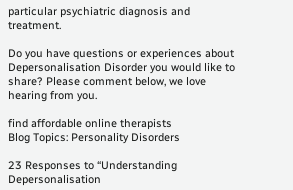particular psychiatric diagnosis and treatment.

Do you have questions or experiences about Depersonalisation Disorder you would like to share? Please comment below, we love hearing from you.

find affordable online therapists
Blog Topics: Personality Disorders

23 Responses to “Understanding Depersonalisation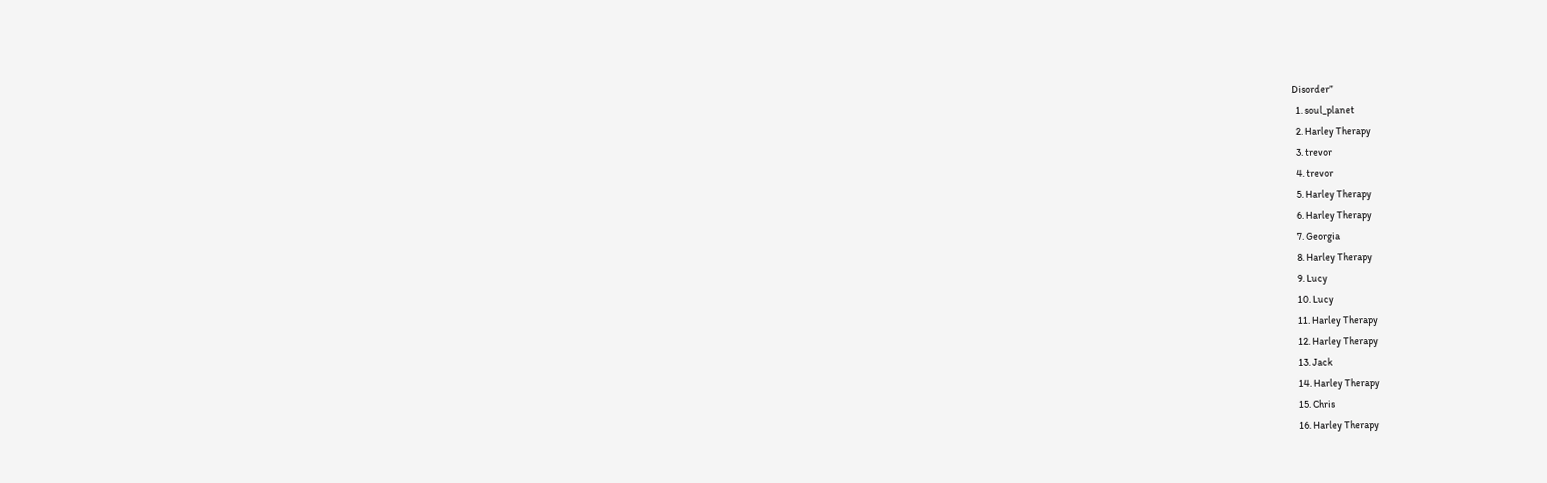Disorder”
  1. soul_planet
  2. Harley Therapy
  3. trevor
  4. trevor
  5. Harley Therapy
  6. Harley Therapy
  7. Georgia
  8. Harley Therapy
  9. Lucy
  10. Lucy
  11. Harley Therapy
  12. Harley Therapy
  13. Jack
  14. Harley Therapy
  15. Chris
  16. Harley Therapy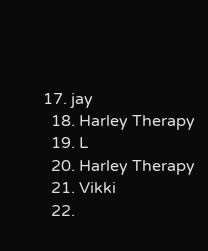17. jay
  18. Harley Therapy
  19. L
  20. Harley Therapy
  21. Vikki
  22.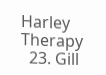Harley Therapy
  23. Gill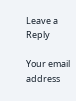Leave a Reply

Your email address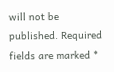will not be published. Required fields are marked *